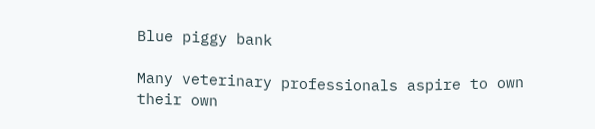Blue piggy bank

Many veterinary professionals aspire to own their own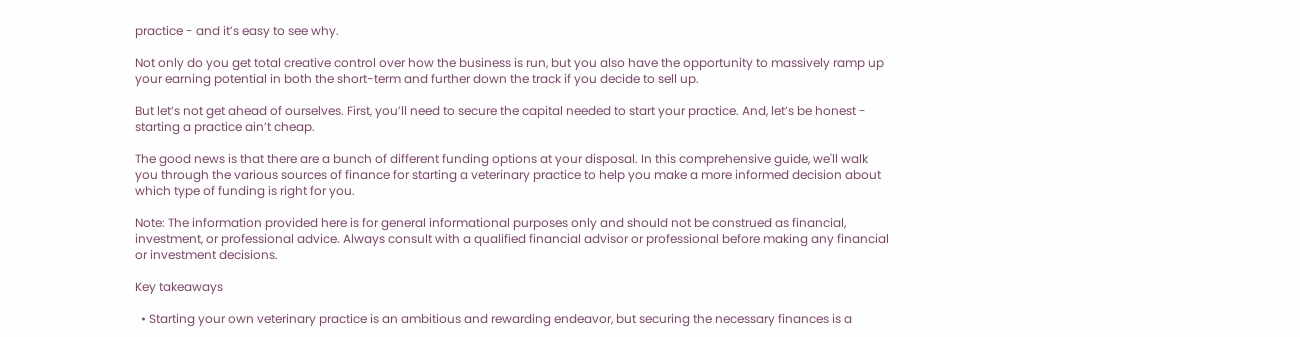practice - and it’s easy to see why.

Not only do you get total creative control over how the business is run, but you also have the opportunity to massively ramp up your earning potential in both the short-term and further down the track if you decide to sell up.

But let’s not get ahead of ourselves. First, you’ll need to secure the capital needed to start your practice. And, let’s be honest - starting a practice ain’t cheap.

The good news is that there are a bunch of different funding options at your disposal. In this comprehensive guide, we'll walk you through the various sources of finance for starting a veterinary practice to help you make a more informed decision about which type of funding is right for you.

Note: The information provided here is for general informational purposes only and should not be construed as financial, investment, or professional advice. Always consult with a qualified financial advisor or professional before making any financial or investment decisions.

Key takeaways

  • Starting your own veterinary practice is an ambitious and rewarding endeavor, but securing the necessary finances is a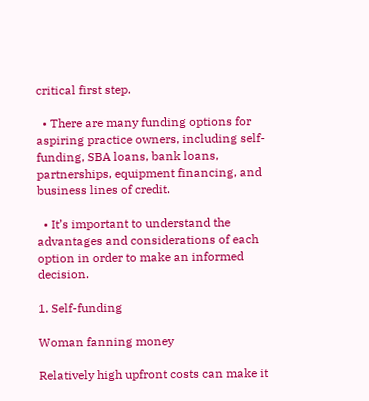critical first step.

  • There are many funding options for aspiring practice owners, including self-funding, SBA loans, bank loans, partnerships, equipment financing, and business lines of credit.

  • It’s important to understand the advantages and considerations of each option in order to make an informed decision.

1. Self-funding

Woman fanning money

Relatively high upfront costs can make it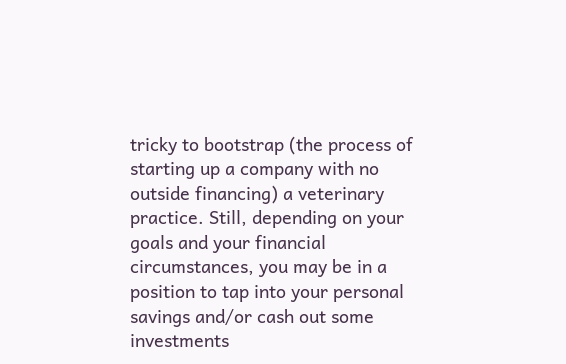tricky to bootstrap (the process of starting up a company with no outside financing) a veterinary practice. Still, depending on your goals and your financial circumstances, you may be in a position to tap into your personal savings and/or cash out some investments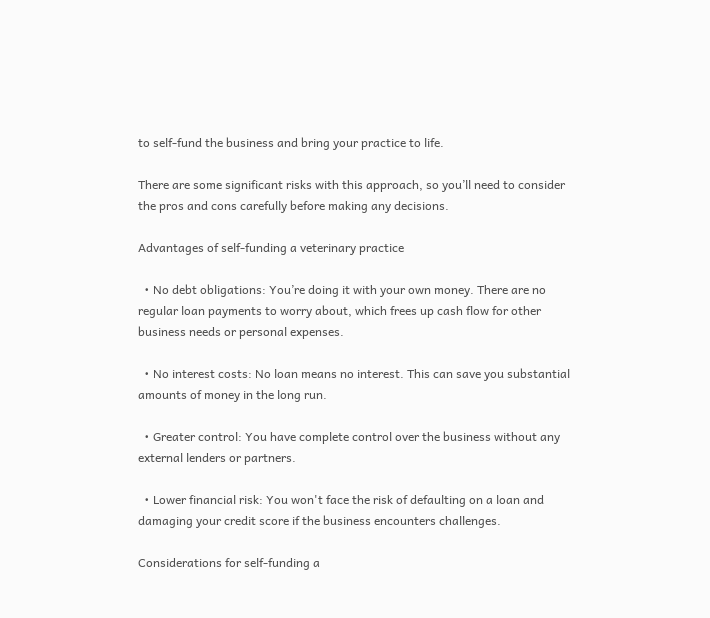to self-fund the business and bring your practice to life.

There are some significant risks with this approach, so you’ll need to consider the pros and cons carefully before making any decisions.

Advantages of self-funding a veterinary practice

  • No debt obligations: You’re doing it with your own money. There are no regular loan payments to worry about, which frees up cash flow for other business needs or personal expenses.

  • No interest costs: No loan means no interest. This can save you substantial amounts of money in the long run.

  • Greater control: You have complete control over the business without any external lenders or partners.

  • Lower financial risk: You won't face the risk of defaulting on a loan and damaging your credit score if the business encounters challenges.

Considerations for self-funding a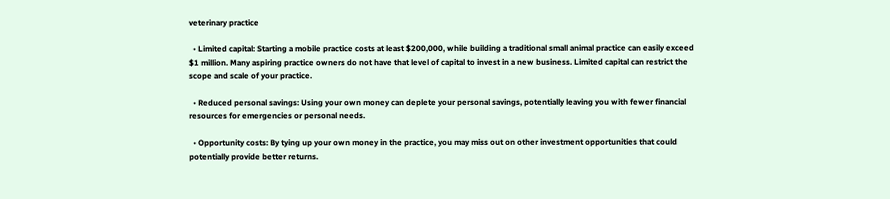veterinary practice

  • Limited capital: Starting a mobile practice costs at least $200,000, while building a traditional small animal practice can easily exceed $1 million. Many aspiring practice owners do not have that level of capital to invest in a new business. Limited capital can restrict the scope and scale of your practice.

  • Reduced personal savings: Using your own money can deplete your personal savings, potentially leaving you with fewer financial resources for emergencies or personal needs.

  • Opportunity costs: By tying up your own money in the practice, you may miss out on other investment opportunities that could potentially provide better returns.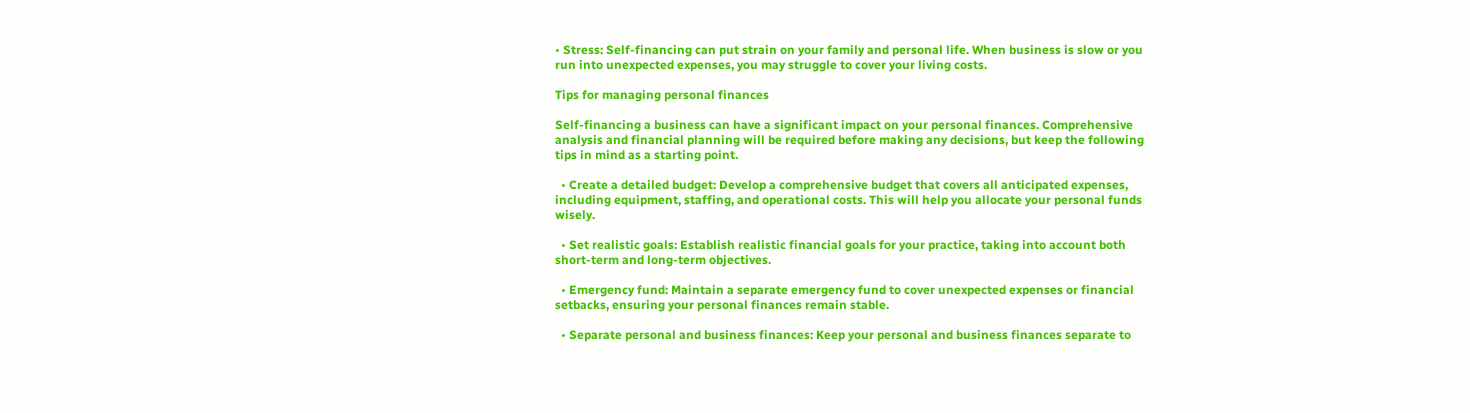• Stress: Self-financing can put strain on your family and personal life. When business is slow or you run into unexpected expenses, you may struggle to cover your living costs.

Tips for managing personal finances

Self-financing a business can have a significant impact on your personal finances. Comprehensive analysis and financial planning will be required before making any decisions, but keep the following tips in mind as a starting point.

  • Create a detailed budget: Develop a comprehensive budget that covers all anticipated expenses, including equipment, staffing, and operational costs. This will help you allocate your personal funds wisely.

  • Set realistic goals: Establish realistic financial goals for your practice, taking into account both short-term and long-term objectives.

  • Emergency fund: Maintain a separate emergency fund to cover unexpected expenses or financial setbacks, ensuring your personal finances remain stable.

  • Separate personal and business finances: Keep your personal and business finances separate to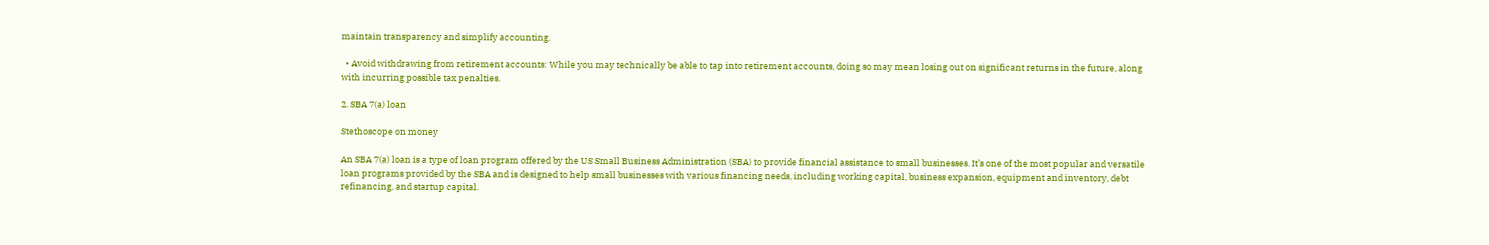maintain transparency and simplify accounting.

  • Avoid withdrawing from retirement accounts: While you may technically be able to tap into retirement accounts, doing so may mean losing out on significant returns in the future, along with incurring possible tax penalties.

2. SBA 7(a) loan

Stethoscope on money

An SBA 7(a) loan is a type of loan program offered by the US Small Business Administration (SBA) to provide financial assistance to small businesses. It’s one of the most popular and versatile loan programs provided by the SBA and is designed to help small businesses with various financing needs, including working capital, business expansion, equipment and inventory, debt refinancing, and startup capital.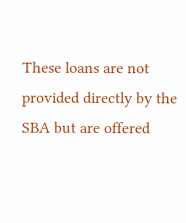These loans are not provided directly by the SBA but are offered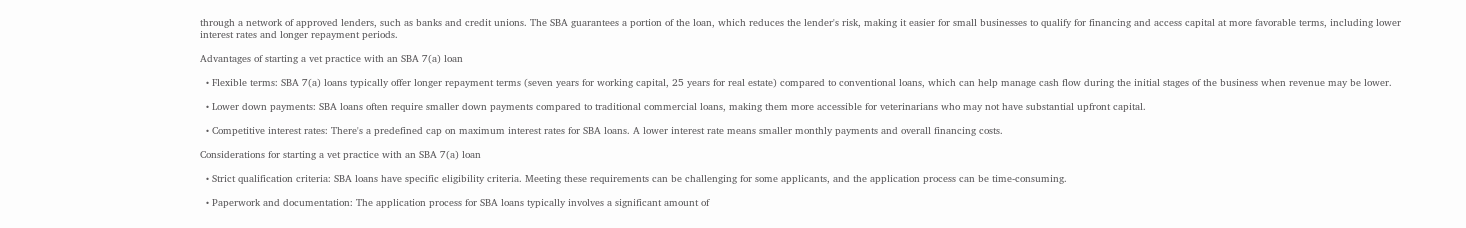through a network of approved lenders, such as banks and credit unions. The SBA guarantees a portion of the loan, which reduces the lender's risk, making it easier for small businesses to qualify for financing and access capital at more favorable terms, including lower interest rates and longer repayment periods.

Advantages of starting a vet practice with an SBA 7(a) loan

  • Flexible terms: SBA 7(a) loans typically offer longer repayment terms (seven years for working capital, 25 years for real estate) compared to conventional loans, which can help manage cash flow during the initial stages of the business when revenue may be lower.

  • Lower down payments: SBA loans often require smaller down payments compared to traditional commercial loans, making them more accessible for veterinarians who may not have substantial upfront capital.

  • Competitive interest rates: There's a predefined cap on maximum interest rates for SBA loans. A lower interest rate means smaller monthly payments and overall financing costs.

Considerations for starting a vet practice with an SBA 7(a) loan

  • Strict qualification criteria: SBA loans have specific eligibility criteria. Meeting these requirements can be challenging for some applicants, and the application process can be time-consuming.

  • Paperwork and documentation: The application process for SBA loans typically involves a significant amount of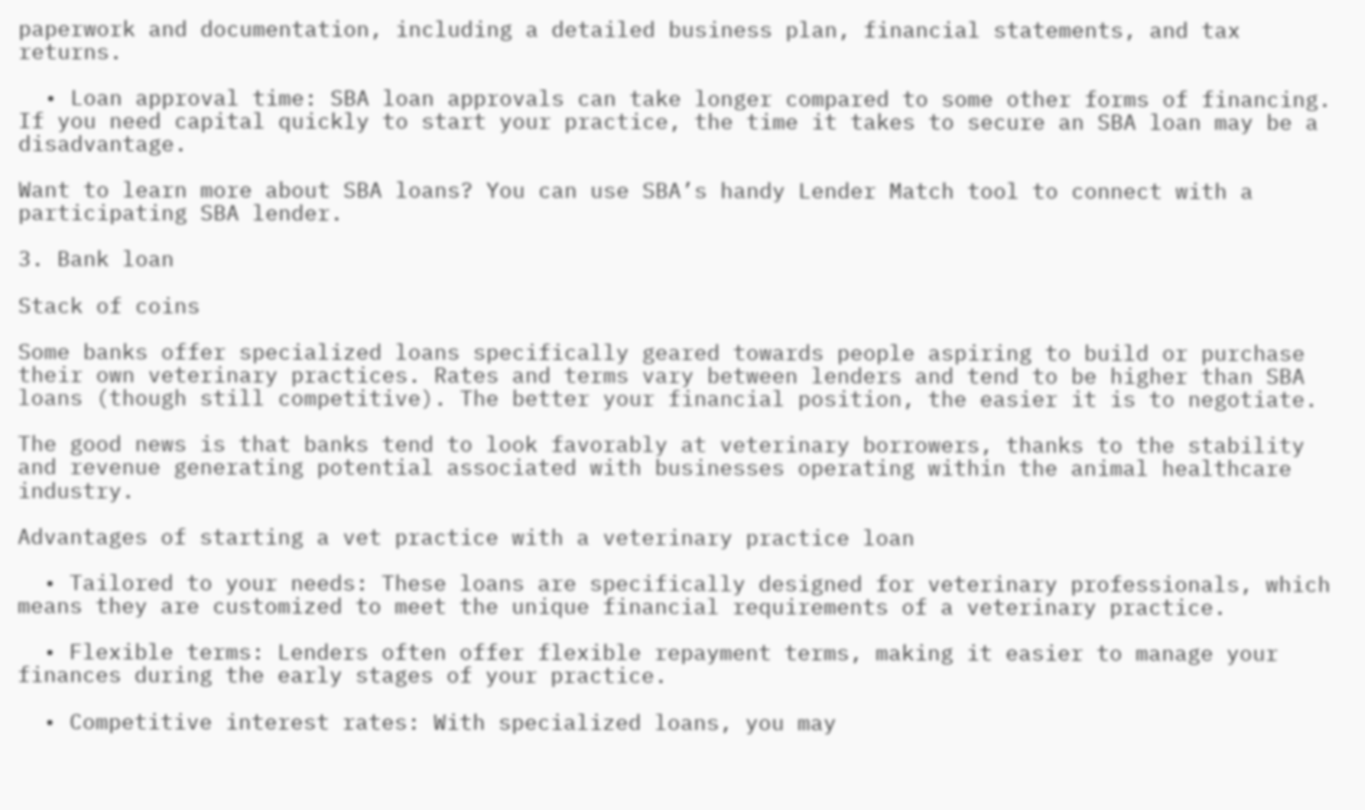paperwork and documentation, including a detailed business plan, financial statements, and tax returns.

  • Loan approval time: SBA loan approvals can take longer compared to some other forms of financing. If you need capital quickly to start your practice, the time it takes to secure an SBA loan may be a disadvantage.

Want to learn more about SBA loans? You can use SBA’s handy Lender Match tool to connect with a participating SBA lender.

3. Bank loan

Stack of coins

Some banks offer specialized loans specifically geared towards people aspiring to build or purchase their own veterinary practices. Rates and terms vary between lenders and tend to be higher than SBA loans (though still competitive). The better your financial position, the easier it is to negotiate.

The good news is that banks tend to look favorably at veterinary borrowers, thanks to the stability and revenue generating potential associated with businesses operating within the animal healthcare industry.

Advantages of starting a vet practice with a veterinary practice loan

  • Tailored to your needs: These loans are specifically designed for veterinary professionals, which means they are customized to meet the unique financial requirements of a veterinary practice.

  • Flexible terms: Lenders often offer flexible repayment terms, making it easier to manage your finances during the early stages of your practice.

  • Competitive interest rates: With specialized loans, you may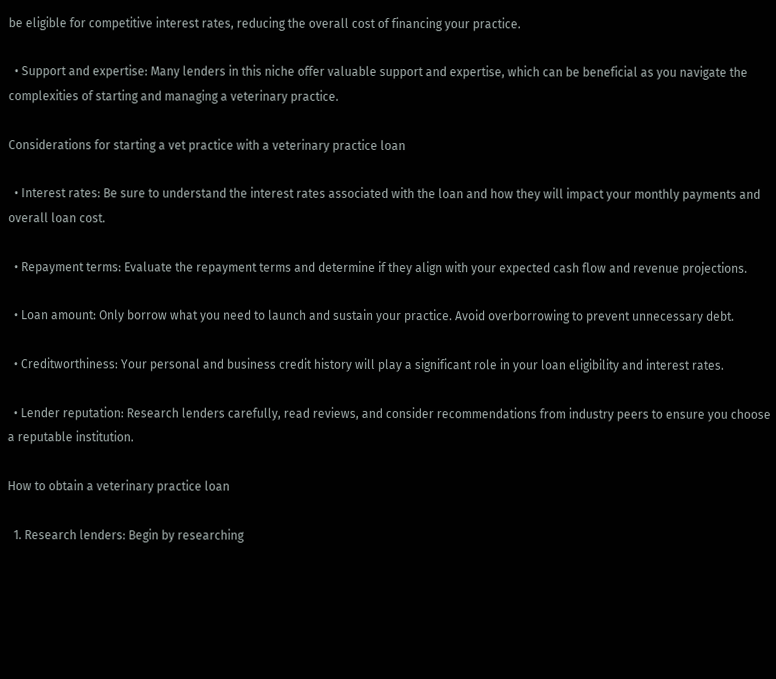be eligible for competitive interest rates, reducing the overall cost of financing your practice.

  • Support and expertise: Many lenders in this niche offer valuable support and expertise, which can be beneficial as you navigate the complexities of starting and managing a veterinary practice.

Considerations for starting a vet practice with a veterinary practice loan

  • Interest rates: Be sure to understand the interest rates associated with the loan and how they will impact your monthly payments and overall loan cost.

  • Repayment terms: Evaluate the repayment terms and determine if they align with your expected cash flow and revenue projections.

  • Loan amount: Only borrow what you need to launch and sustain your practice. Avoid overborrowing to prevent unnecessary debt.

  • Creditworthiness: Your personal and business credit history will play a significant role in your loan eligibility and interest rates.

  • Lender reputation: Research lenders carefully, read reviews, and consider recommendations from industry peers to ensure you choose a reputable institution.

How to obtain a veterinary practice loan

  1. Research lenders: Begin by researching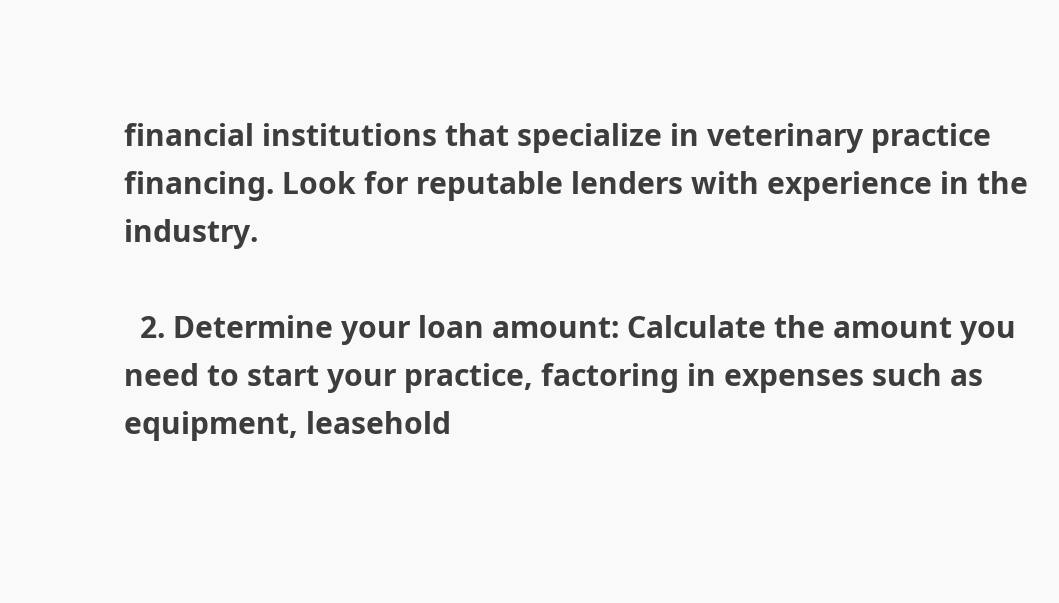financial institutions that specialize in veterinary practice financing. Look for reputable lenders with experience in the industry.

  2. Determine your loan amount: Calculate the amount you need to start your practice, factoring in expenses such as equipment, leasehold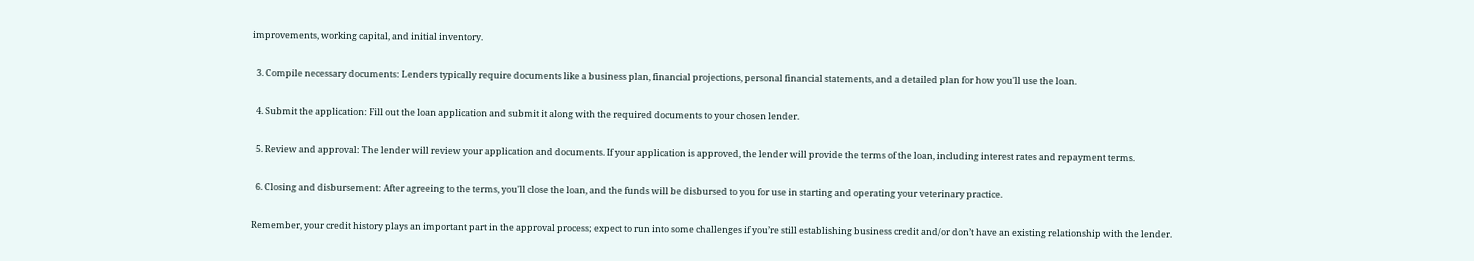improvements, working capital, and initial inventory.

  3. Compile necessary documents: Lenders typically require documents like a business plan, financial projections, personal financial statements, and a detailed plan for how you'll use the loan.

  4. Submit the application: Fill out the loan application and submit it along with the required documents to your chosen lender.

  5. Review and approval: The lender will review your application and documents. If your application is approved, the lender will provide the terms of the loan, including interest rates and repayment terms.

  6. Closing and disbursement: After agreeing to the terms, you'll close the loan, and the funds will be disbursed to you for use in starting and operating your veterinary practice.

Remember, your credit history plays an important part in the approval process; expect to run into some challenges if you’re still establishing business credit and/or don’t have an existing relationship with the lender.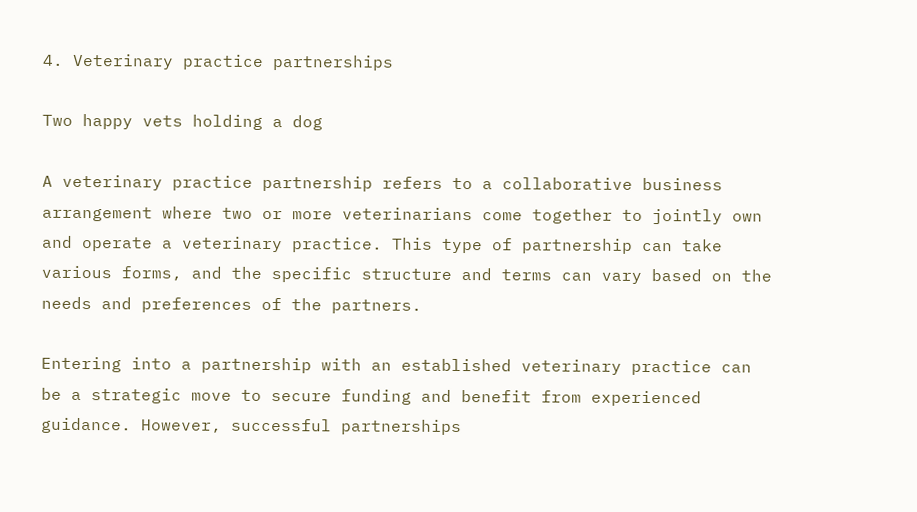4. Veterinary practice partnerships

Two happy vets holding a dog

A veterinary practice partnership refers to a collaborative business arrangement where two or more veterinarians come together to jointly own and operate a veterinary practice. This type of partnership can take various forms, and the specific structure and terms can vary based on the needs and preferences of the partners.

Entering into a partnership with an established veterinary practice can be a strategic move to secure funding and benefit from experienced guidance. However, successful partnerships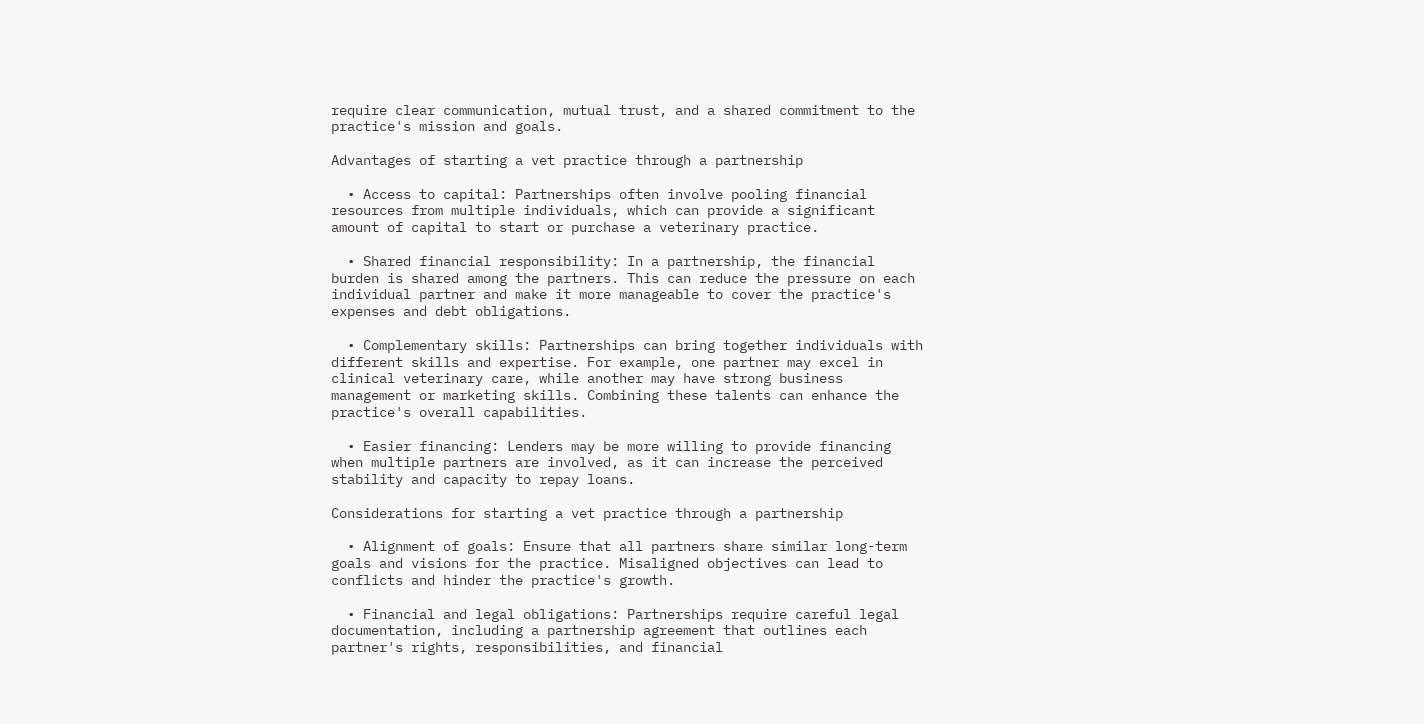require clear communication, mutual trust, and a shared commitment to the practice's mission and goals.

Advantages of starting a vet practice through a partnership

  • Access to capital: Partnerships often involve pooling financial resources from multiple individuals, which can provide a significant amount of capital to start or purchase a veterinary practice.

  • Shared financial responsibility: In a partnership, the financial burden is shared among the partners. This can reduce the pressure on each individual partner and make it more manageable to cover the practice's expenses and debt obligations.

  • Complementary skills: Partnerships can bring together individuals with different skills and expertise. For example, one partner may excel in clinical veterinary care, while another may have strong business management or marketing skills. Combining these talents can enhance the practice's overall capabilities.

  • Easier financing: Lenders may be more willing to provide financing when multiple partners are involved, as it can increase the perceived stability and capacity to repay loans.

Considerations for starting a vet practice through a partnership

  • Alignment of goals: Ensure that all partners share similar long-term goals and visions for the practice. Misaligned objectives can lead to conflicts and hinder the practice's growth.

  • Financial and legal obligations: Partnerships require careful legal documentation, including a partnership agreement that outlines each partner's rights, responsibilities, and financial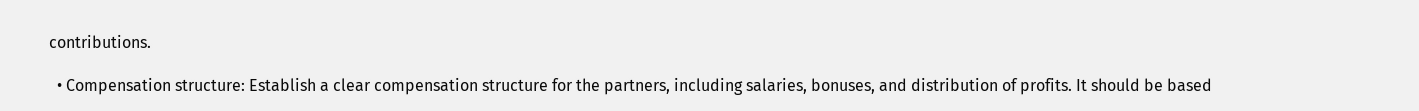contributions.

  • Compensation structure: Establish a clear compensation structure for the partners, including salaries, bonuses, and distribution of profits. It should be based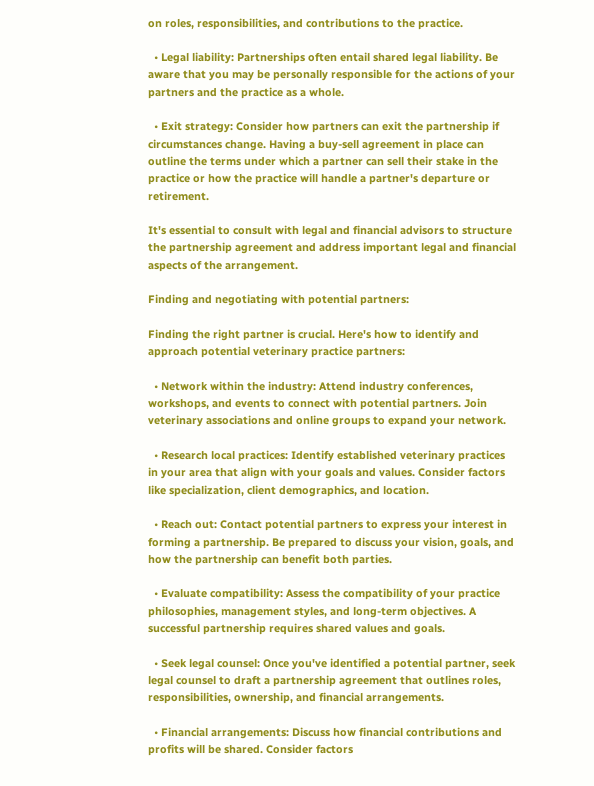on roles, responsibilities, and contributions to the practice.

  • Legal liability: Partnerships often entail shared legal liability. Be aware that you may be personally responsible for the actions of your partners and the practice as a whole.

  • Exit strategy: Consider how partners can exit the partnership if circumstances change. Having a buy-sell agreement in place can outline the terms under which a partner can sell their stake in the practice or how the practice will handle a partner's departure or retirement.

It's essential to consult with legal and financial advisors to structure the partnership agreement and address important legal and financial aspects of the arrangement.

Finding and negotiating with potential partners:

Finding the right partner is crucial. Here's how to identify and approach potential veterinary practice partners:

  • Network within the industry: Attend industry conferences, workshops, and events to connect with potential partners. Join veterinary associations and online groups to expand your network.

  • Research local practices: Identify established veterinary practices in your area that align with your goals and values. Consider factors like specialization, client demographics, and location.

  • Reach out: Contact potential partners to express your interest in forming a partnership. Be prepared to discuss your vision, goals, and how the partnership can benefit both parties.

  • Evaluate compatibility: Assess the compatibility of your practice philosophies, management styles, and long-term objectives. A successful partnership requires shared values and goals.

  • Seek legal counsel: Once you've identified a potential partner, seek legal counsel to draft a partnership agreement that outlines roles, responsibilities, ownership, and financial arrangements.

  • Financial arrangements: Discuss how financial contributions and profits will be shared. Consider factors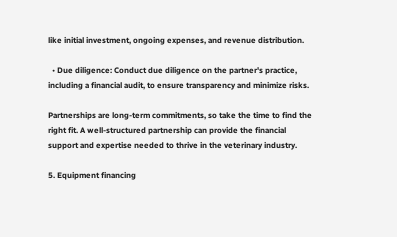like initial investment, ongoing expenses, and revenue distribution.

  • Due diligence: Conduct due diligence on the partner's practice, including a financial audit, to ensure transparency and minimize risks.

Partnerships are long-term commitments, so take the time to find the right fit. A well-structured partnership can provide the financial support and expertise needed to thrive in the veterinary industry.

5. Equipment financing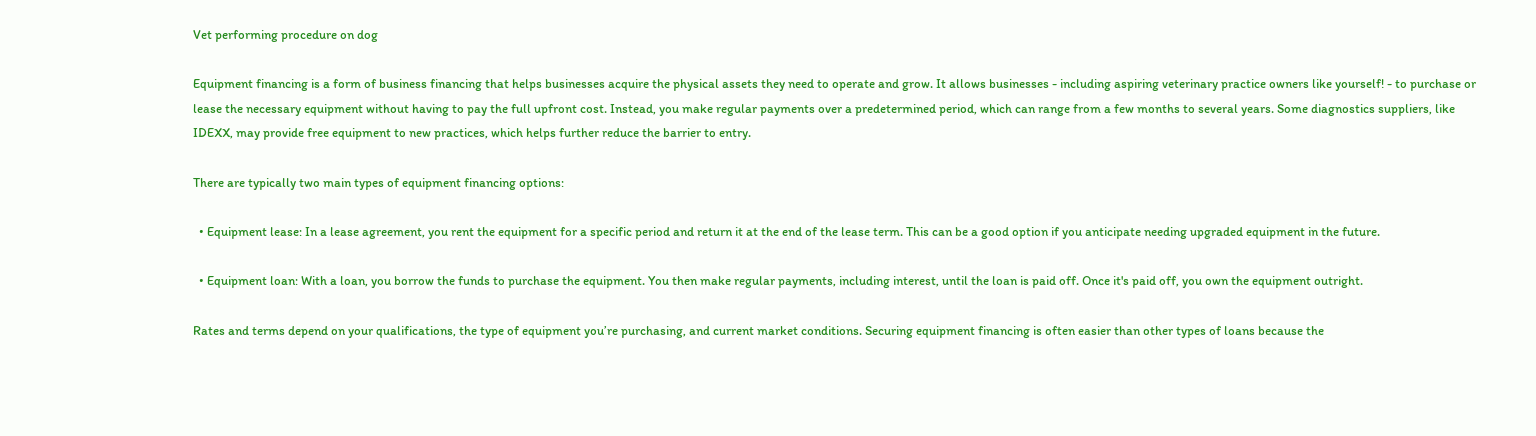Vet performing procedure on dog

Equipment financing is a form of business financing that helps businesses acquire the physical assets they need to operate and grow. It allows businesses - including aspiring veterinary practice owners like yourself! - to purchase or lease the necessary equipment without having to pay the full upfront cost. Instead, you make regular payments over a predetermined period, which can range from a few months to several years. Some diagnostics suppliers, like IDEXX, may provide free equipment to new practices, which helps further reduce the barrier to entry.

There are typically two main types of equipment financing options:

  • Equipment lease: In a lease agreement, you rent the equipment for a specific period and return it at the end of the lease term. This can be a good option if you anticipate needing upgraded equipment in the future.

  • Equipment loan: With a loan, you borrow the funds to purchase the equipment. You then make regular payments, including interest, until the loan is paid off. Once it's paid off, you own the equipment outright.

Rates and terms depend on your qualifications, the type of equipment you’re purchasing, and current market conditions. Securing equipment financing is often easier than other types of loans because the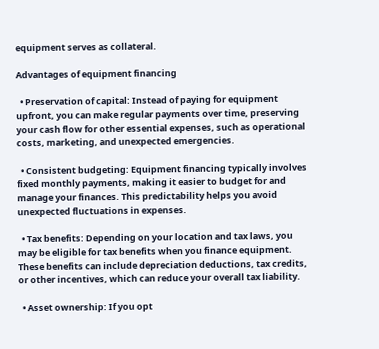equipment serves as collateral.

Advantages of equipment financing

  • Preservation of capital: Instead of paying for equipment upfront, you can make regular payments over time, preserving your cash flow for other essential expenses, such as operational costs, marketing, and unexpected emergencies.

  • Consistent budgeting: Equipment financing typically involves fixed monthly payments, making it easier to budget for and manage your finances. This predictability helps you avoid unexpected fluctuations in expenses.

  • Tax benefits: Depending on your location and tax laws, you may be eligible for tax benefits when you finance equipment. These benefits can include depreciation deductions, tax credits, or other incentives, which can reduce your overall tax liability.

  • Asset ownership: If you opt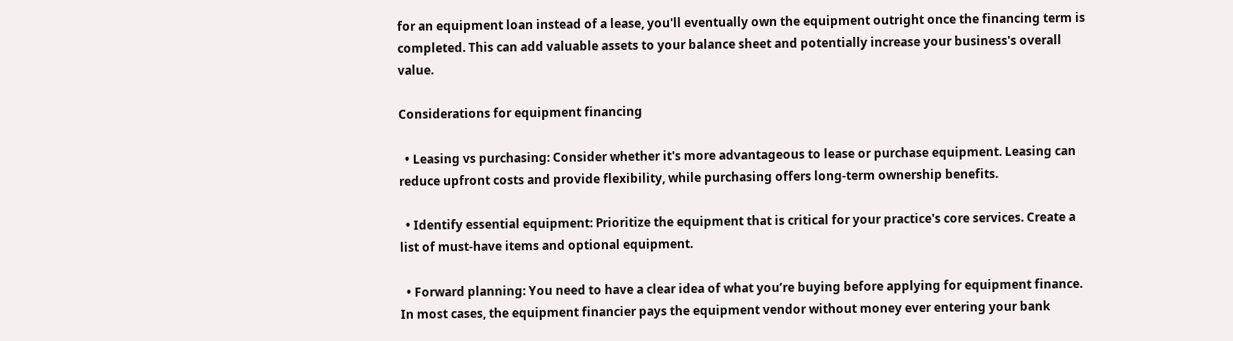for an equipment loan instead of a lease, you'll eventually own the equipment outright once the financing term is completed. This can add valuable assets to your balance sheet and potentially increase your business's overall value.

Considerations for equipment financing

  • Leasing vs purchasing: Consider whether it's more advantageous to lease or purchase equipment. Leasing can reduce upfront costs and provide flexibility, while purchasing offers long-term ownership benefits.

  • Identify essential equipment: Prioritize the equipment that is critical for your practice's core services. Create a list of must-have items and optional equipment.

  • Forward planning: You need to have a clear idea of what you’re buying before applying for equipment finance. In most cases, the equipment financier pays the equipment vendor without money ever entering your bank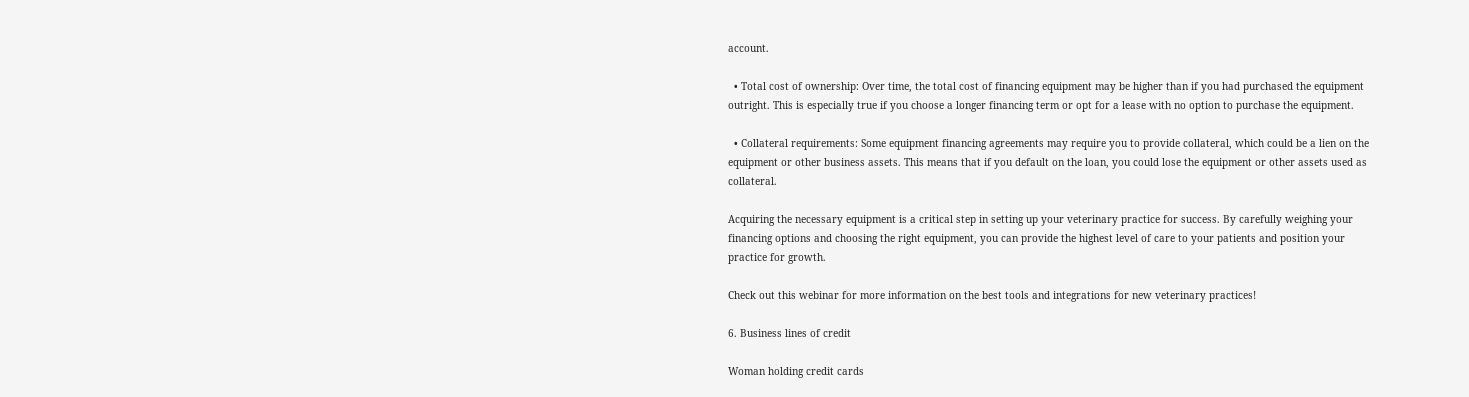account.

  • Total cost of ownership: Over time, the total cost of financing equipment may be higher than if you had purchased the equipment outright. This is especially true if you choose a longer financing term or opt for a lease with no option to purchase the equipment.

  • Collateral requirements: Some equipment financing agreements may require you to provide collateral, which could be a lien on the equipment or other business assets. This means that if you default on the loan, you could lose the equipment or other assets used as collateral.

Acquiring the necessary equipment is a critical step in setting up your veterinary practice for success. By carefully weighing your financing options and choosing the right equipment, you can provide the highest level of care to your patients and position your practice for growth.

Check out this webinar for more information on the best tools and integrations for new veterinary practices!

6. Business lines of credit

Woman holding credit cards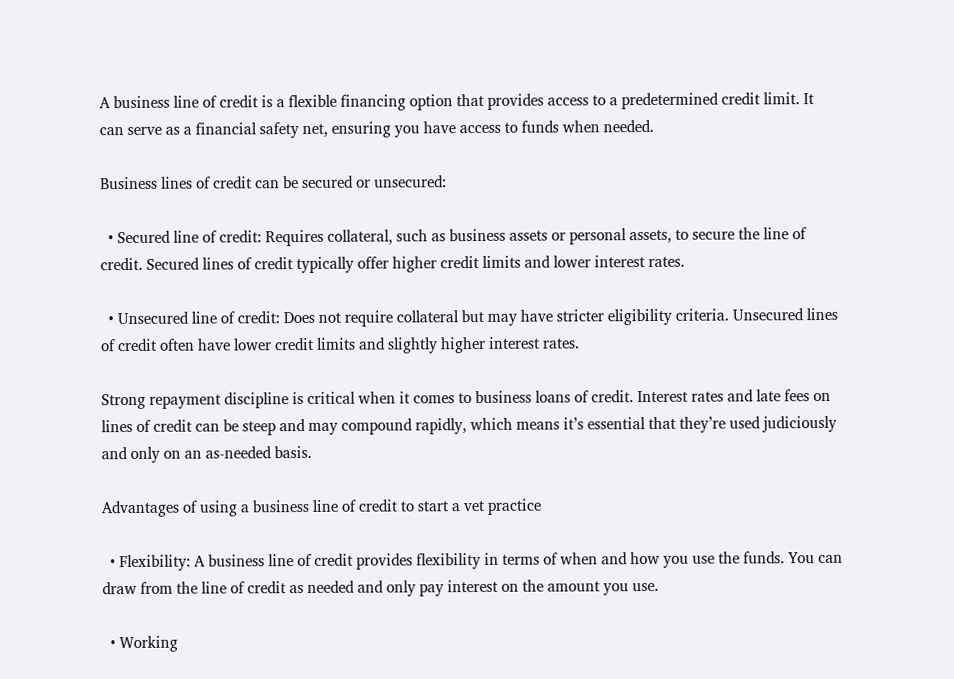A business line of credit is a flexible financing option that provides access to a predetermined credit limit. It can serve as a financial safety net, ensuring you have access to funds when needed.

Business lines of credit can be secured or unsecured:

  • Secured line of credit: Requires collateral, such as business assets or personal assets, to secure the line of credit. Secured lines of credit typically offer higher credit limits and lower interest rates.

  • Unsecured line of credit: Does not require collateral but may have stricter eligibility criteria. Unsecured lines of credit often have lower credit limits and slightly higher interest rates.

Strong repayment discipline is critical when it comes to business loans of credit. Interest rates and late fees on lines of credit can be steep and may compound rapidly, which means it’s essential that they’re used judiciously and only on an as-needed basis.

Advantages of using a business line of credit to start a vet practice

  • Flexibility: A business line of credit provides flexibility in terms of when and how you use the funds. You can draw from the line of credit as needed and only pay interest on the amount you use.

  • Working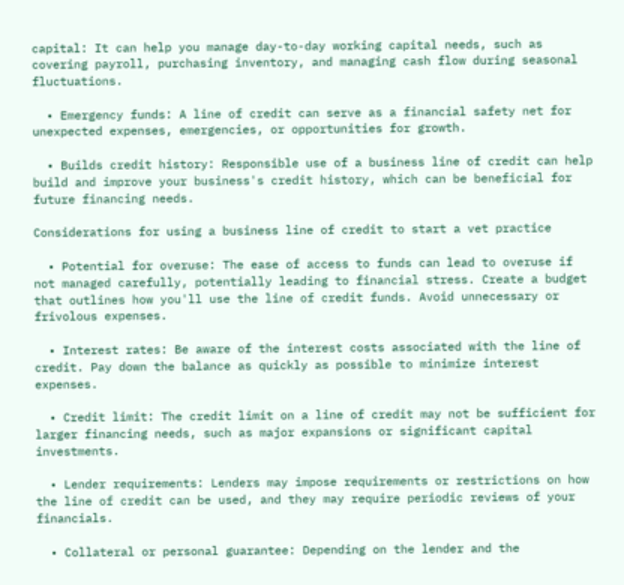capital: It can help you manage day-to-day working capital needs, such as covering payroll, purchasing inventory, and managing cash flow during seasonal fluctuations.

  • Emergency funds: A line of credit can serve as a financial safety net for unexpected expenses, emergencies, or opportunities for growth.

  • Builds credit history: Responsible use of a business line of credit can help build and improve your business's credit history, which can be beneficial for future financing needs.

Considerations for using a business line of credit to start a vet practice

  • Potential for overuse: The ease of access to funds can lead to overuse if not managed carefully, potentially leading to financial stress. Create a budget that outlines how you'll use the line of credit funds. Avoid unnecessary or frivolous expenses.

  • Interest rates: Be aware of the interest costs associated with the line of credit. Pay down the balance as quickly as possible to minimize interest expenses.

  • Credit limit: The credit limit on a line of credit may not be sufficient for larger financing needs, such as major expansions or significant capital investments.

  • Lender requirements: Lenders may impose requirements or restrictions on how the line of credit can be used, and they may require periodic reviews of your financials.

  • Collateral or personal guarantee: Depending on the lender and the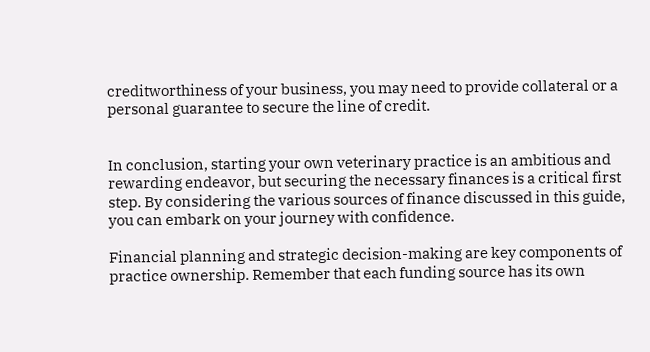creditworthiness of your business, you may need to provide collateral or a personal guarantee to secure the line of credit.


In conclusion, starting your own veterinary practice is an ambitious and rewarding endeavor, but securing the necessary finances is a critical first step. By considering the various sources of finance discussed in this guide, you can embark on your journey with confidence.

Financial planning and strategic decision-making are key components of practice ownership. Remember that each funding source has its own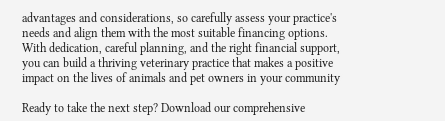advantages and considerations, so carefully assess your practice's needs and align them with the most suitable financing options. With dedication, careful planning, and the right financial support, you can build a thriving veterinary practice that makes a positive impact on the lives of animals and pet owners in your community

Ready to take the next step? Download our comprehensive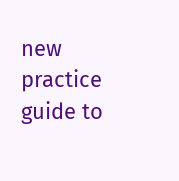new practice guide to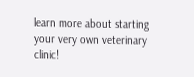learn more about starting your very own veterinary clinic!